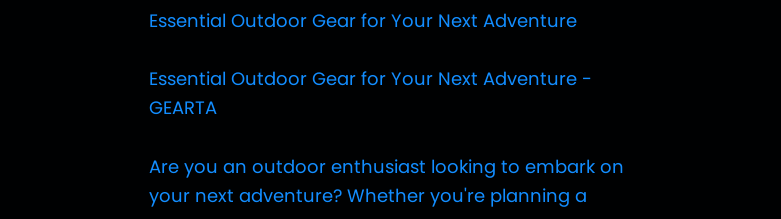Essential Outdoor Gear for Your Next Adventure

Essential Outdoor Gear for Your Next Adventure - GEARTA

Are you an outdoor enthusiast looking to embark on your next adventure? Whether you're planning a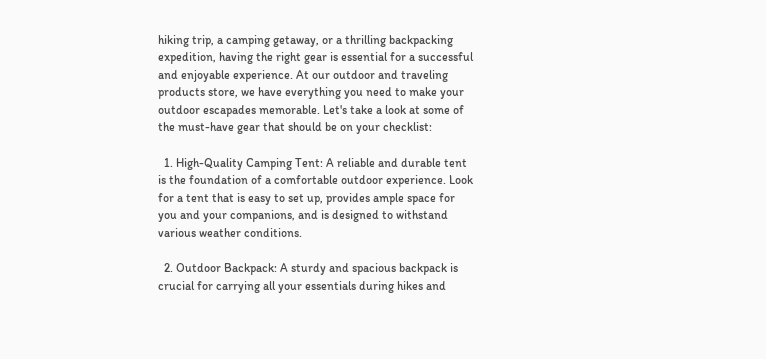hiking trip, a camping getaway, or a thrilling backpacking expedition, having the right gear is essential for a successful and enjoyable experience. At our outdoor and traveling products store, we have everything you need to make your outdoor escapades memorable. Let's take a look at some of the must-have gear that should be on your checklist:

  1. High-Quality Camping Tent: A reliable and durable tent is the foundation of a comfortable outdoor experience. Look for a tent that is easy to set up, provides ample space for you and your companions, and is designed to withstand various weather conditions.

  2. Outdoor Backpack: A sturdy and spacious backpack is crucial for carrying all your essentials during hikes and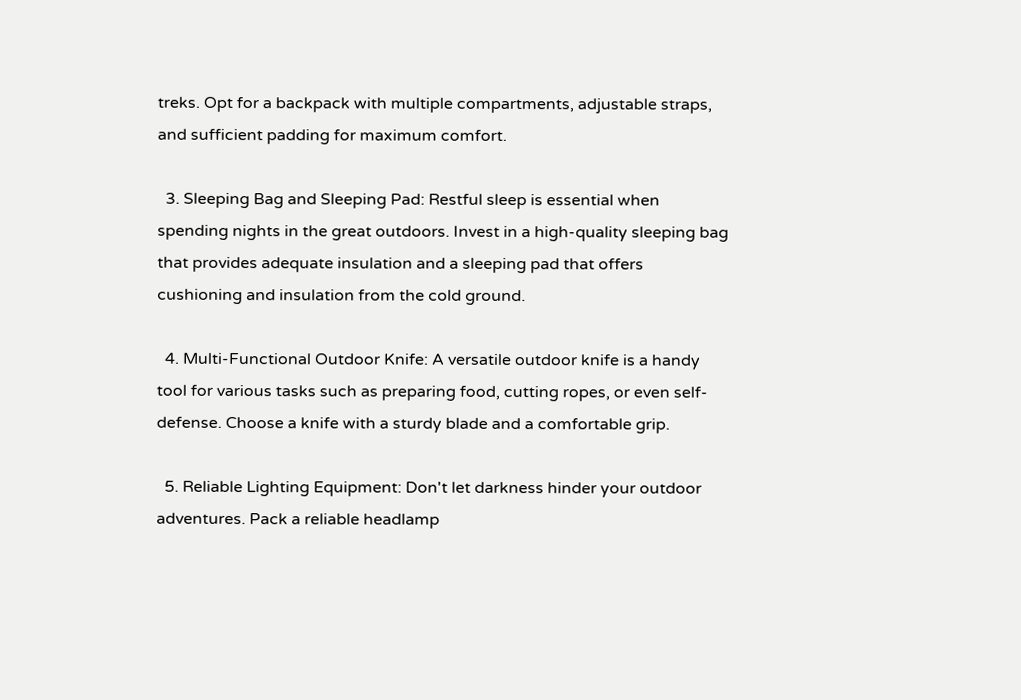treks. Opt for a backpack with multiple compartments, adjustable straps, and sufficient padding for maximum comfort.

  3. Sleeping Bag and Sleeping Pad: Restful sleep is essential when spending nights in the great outdoors. Invest in a high-quality sleeping bag that provides adequate insulation and a sleeping pad that offers cushioning and insulation from the cold ground.

  4. Multi-Functional Outdoor Knife: A versatile outdoor knife is a handy tool for various tasks such as preparing food, cutting ropes, or even self-defense. Choose a knife with a sturdy blade and a comfortable grip.

  5. Reliable Lighting Equipment: Don't let darkness hinder your outdoor adventures. Pack a reliable headlamp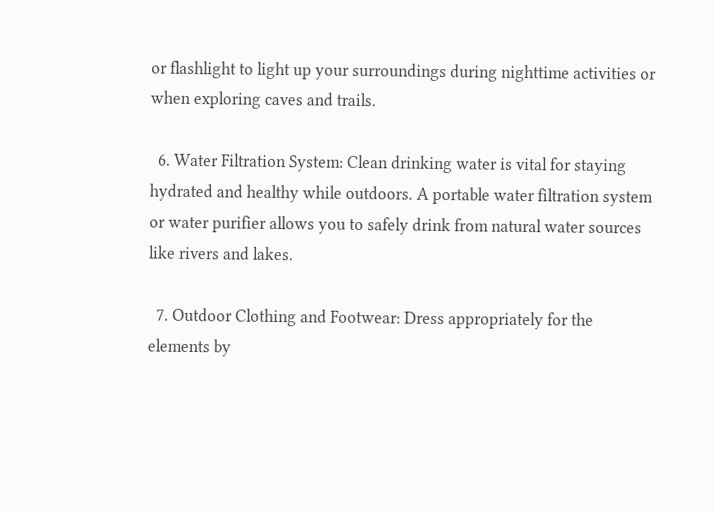or flashlight to light up your surroundings during nighttime activities or when exploring caves and trails.

  6. Water Filtration System: Clean drinking water is vital for staying hydrated and healthy while outdoors. A portable water filtration system or water purifier allows you to safely drink from natural water sources like rivers and lakes.

  7. Outdoor Clothing and Footwear: Dress appropriately for the elements by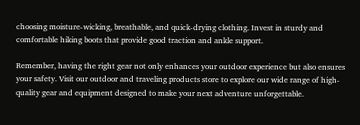choosing moisture-wicking, breathable, and quick-drying clothing. Invest in sturdy and comfortable hiking boots that provide good traction and ankle support.

Remember, having the right gear not only enhances your outdoor experience but also ensures your safety. Visit our outdoor and traveling products store to explore our wide range of high-quality gear and equipment designed to make your next adventure unforgettable.